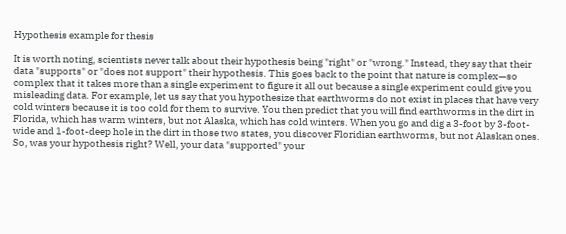Hypothesis example for thesis

It is worth noting, scientists never talk about their hypothesis being "right" or "wrong." Instead, they say that their data "supports" or "does not support" their hypothesis. This goes back to the point that nature is complex—so complex that it takes more than a single experiment to figure it all out because a single experiment could give you misleading data. For example, let us say that you hypothesize that earthworms do not exist in places that have very cold winters because it is too cold for them to survive. You then predict that you will find earthworms in the dirt in Florida, which has warm winters, but not Alaska, which has cold winters. When you go and dig a 3-foot by 3-foot-wide and 1-foot-deep hole in the dirt in those two states, you discover Floridian earthworms, but not Alaskan ones. So, was your hypothesis right? Well, your data "supported" your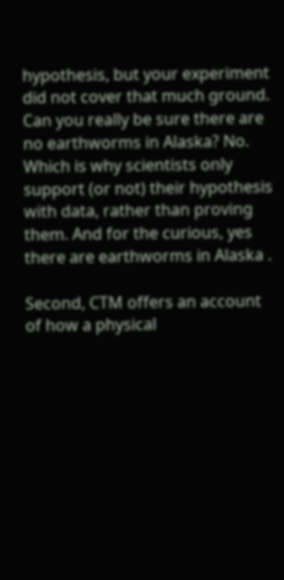hypothesis, but your experiment did not cover that much ground. Can you really be sure there are no earthworms in Alaska? No. Which is why scientists only support (or not) their hypothesis with data, rather than proving them. And for the curious, yes there are earthworms in Alaska .

Second, CTM offers an account of how a physical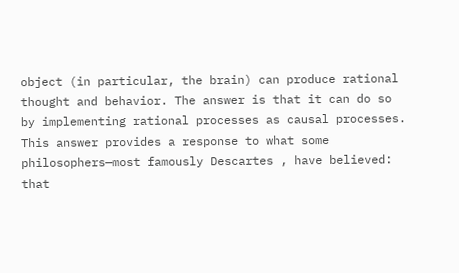object (in particular, the brain) can produce rational thought and behavior. The answer is that it can do so by implementing rational processes as causal processes. This answer provides a response to what some philosophers—most famously Descartes , have believed: that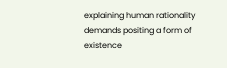explaining human rationality demands positing a form of existence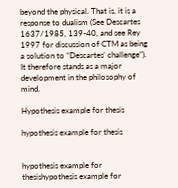beyond the physical. That is, it is a response to dualism (See Descartes 1637/1985, 139-40, and see Rey 1997 for discussion of CTM as being a solution to “Descartes’ challenge”). It therefore stands as a major development in the philosophy of mind.

Hypothesis example for thesis

hypothesis example for thesis


hypothesis example for thesishypothesis example for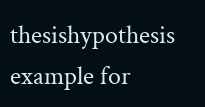thesishypothesis example for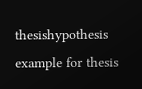thesishypothesis example for thesis